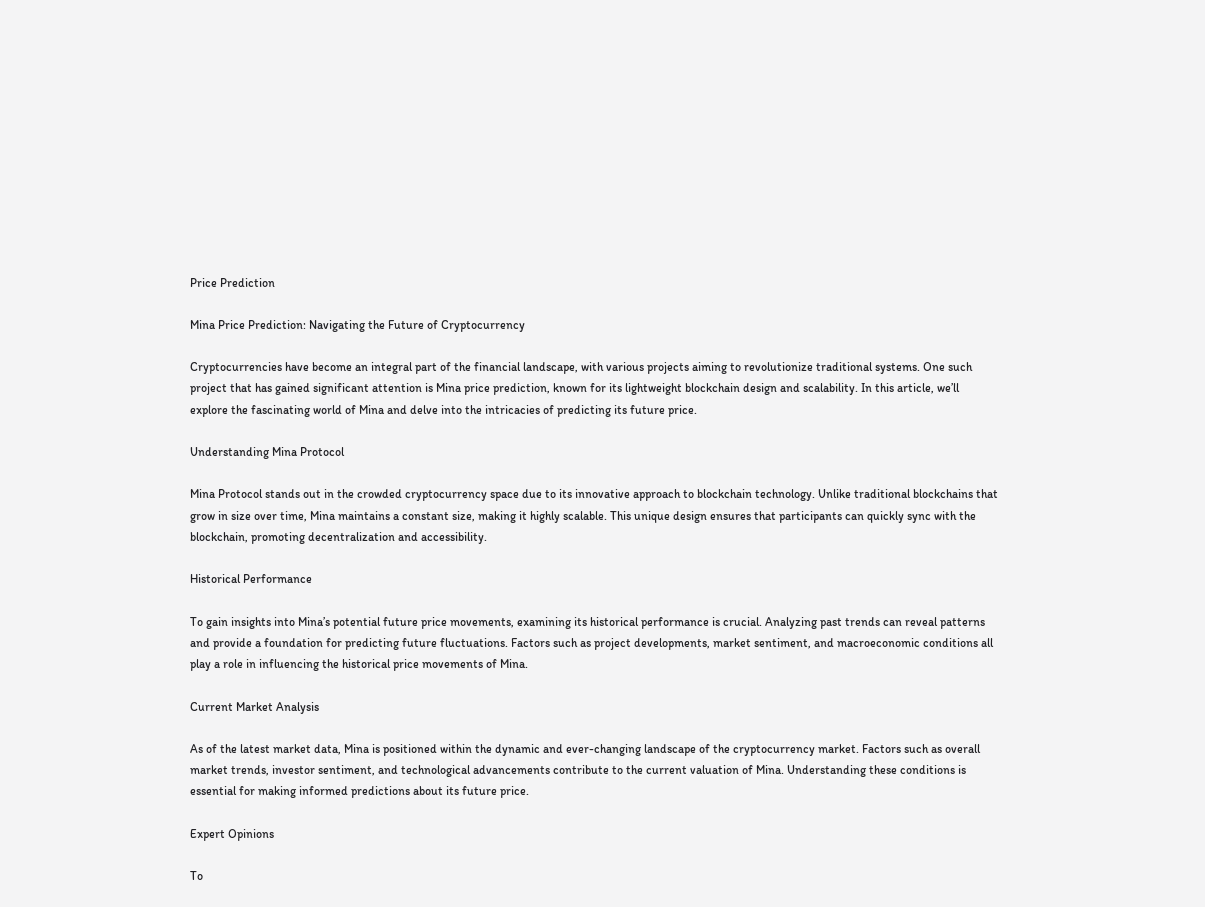Price Prediction

Mina Price Prediction: Navigating the Future of Cryptocurrency

Cryptocurrencies have become an integral part of the financial landscape, with various projects aiming to revolutionize traditional systems. One such project that has gained significant attention is Mina price prediction, known for its lightweight blockchain design and scalability. In this article, we’ll explore the fascinating world of Mina and delve into the intricacies of predicting its future price.

Understanding Mina Protocol

Mina Protocol stands out in the crowded cryptocurrency space due to its innovative approach to blockchain technology. Unlike traditional blockchains that grow in size over time, Mina maintains a constant size, making it highly scalable. This unique design ensures that participants can quickly sync with the blockchain, promoting decentralization and accessibility.

Historical Performance

To gain insights into Mina’s potential future price movements, examining its historical performance is crucial. Analyzing past trends can reveal patterns and provide a foundation for predicting future fluctuations. Factors such as project developments, market sentiment, and macroeconomic conditions all play a role in influencing the historical price movements of Mina.

Current Market Analysis

As of the latest market data, Mina is positioned within the dynamic and ever-changing landscape of the cryptocurrency market. Factors such as overall market trends, investor sentiment, and technological advancements contribute to the current valuation of Mina. Understanding these conditions is essential for making informed predictions about its future price.

Expert Opinions

To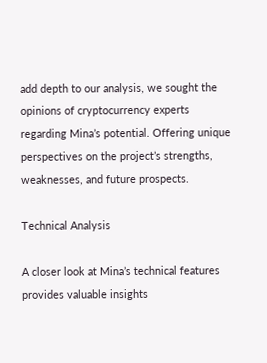add depth to our analysis, we sought the opinions of cryptocurrency experts regarding Mina’s potential. Offering unique perspectives on the project’s strengths, weaknesses, and future prospects.

Technical Analysis

A closer look at Mina’s technical features provides valuable insights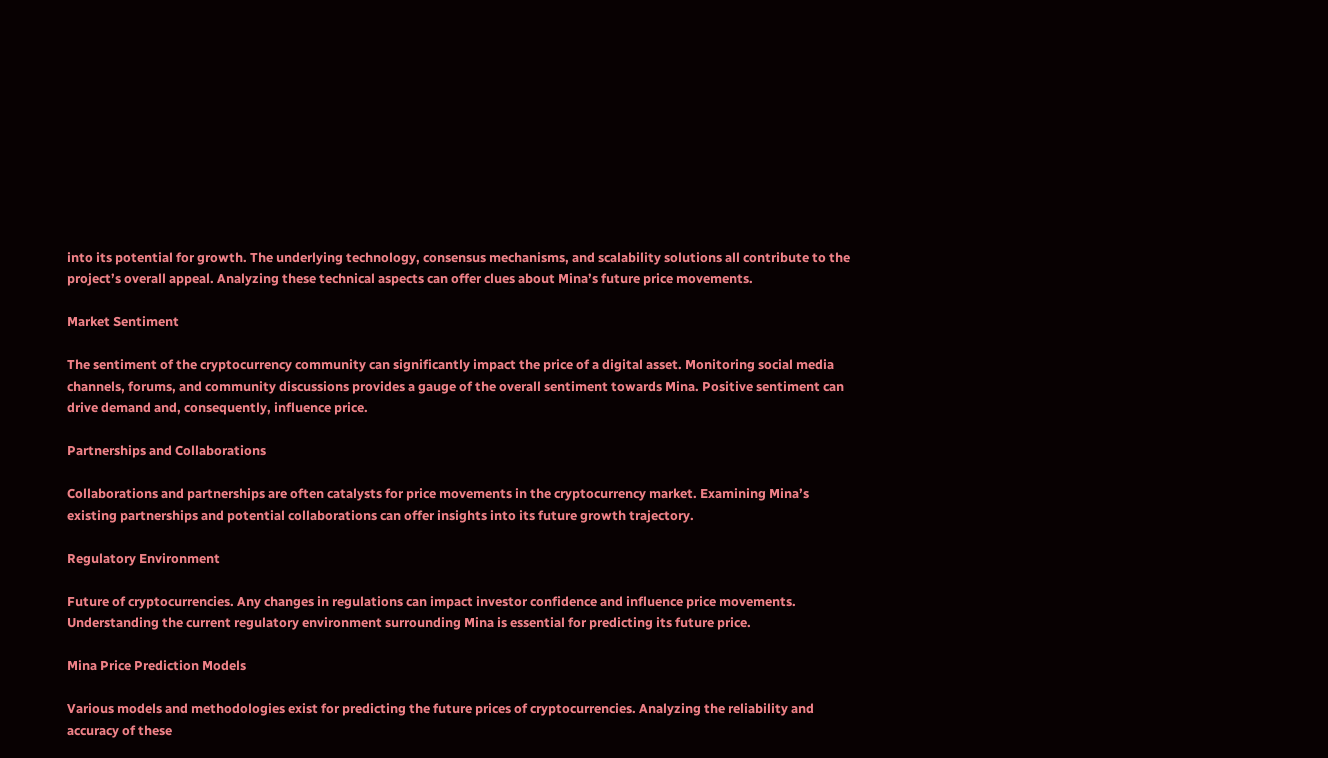into its potential for growth. The underlying technology, consensus mechanisms, and scalability solutions all contribute to the project’s overall appeal. Analyzing these technical aspects can offer clues about Mina’s future price movements.

Market Sentiment

The sentiment of the cryptocurrency community can significantly impact the price of a digital asset. Monitoring social media channels, forums, and community discussions provides a gauge of the overall sentiment towards Mina. Positive sentiment can drive demand and, consequently, influence price.

Partnerships and Collaborations

Collaborations and partnerships are often catalysts for price movements in the cryptocurrency market. Examining Mina’s existing partnerships and potential collaborations can offer insights into its future growth trajectory.

Regulatory Environment

Future of cryptocurrencies. Any changes in regulations can impact investor confidence and influence price movements. Understanding the current regulatory environment surrounding Mina is essential for predicting its future price.

Mina Price Prediction Models

Various models and methodologies exist for predicting the future prices of cryptocurrencies. Analyzing the reliability and accuracy of these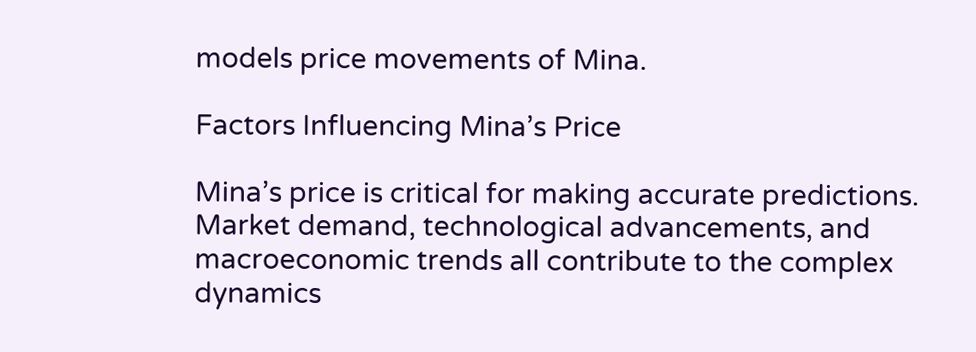models price movements of Mina.

Factors Influencing Mina’s Price

Mina’s price is critical for making accurate predictions. Market demand, technological advancements, and macroeconomic trends all contribute to the complex dynamics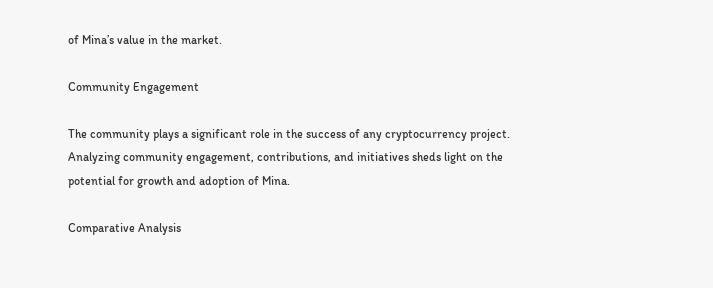of Mina’s value in the market.

Community Engagement

The community plays a significant role in the success of any cryptocurrency project. Analyzing community engagement, contributions, and initiatives sheds light on the potential for growth and adoption of Mina.

Comparative Analysis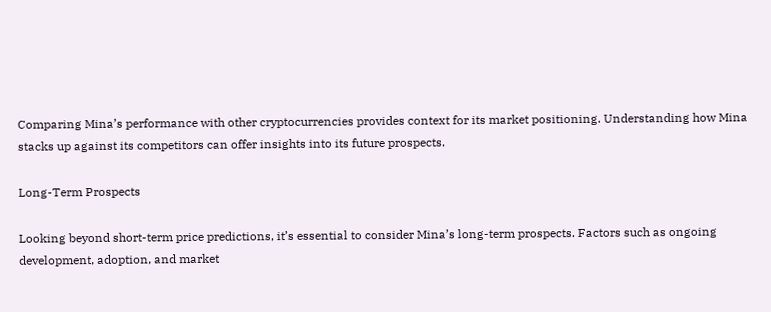Comparing Mina’s performance with other cryptocurrencies provides context for its market positioning. Understanding how Mina stacks up against its competitors can offer insights into its future prospects.

Long-Term Prospects

Looking beyond short-term price predictions, it’s essential to consider Mina’s long-term prospects. Factors such as ongoing development, adoption, and market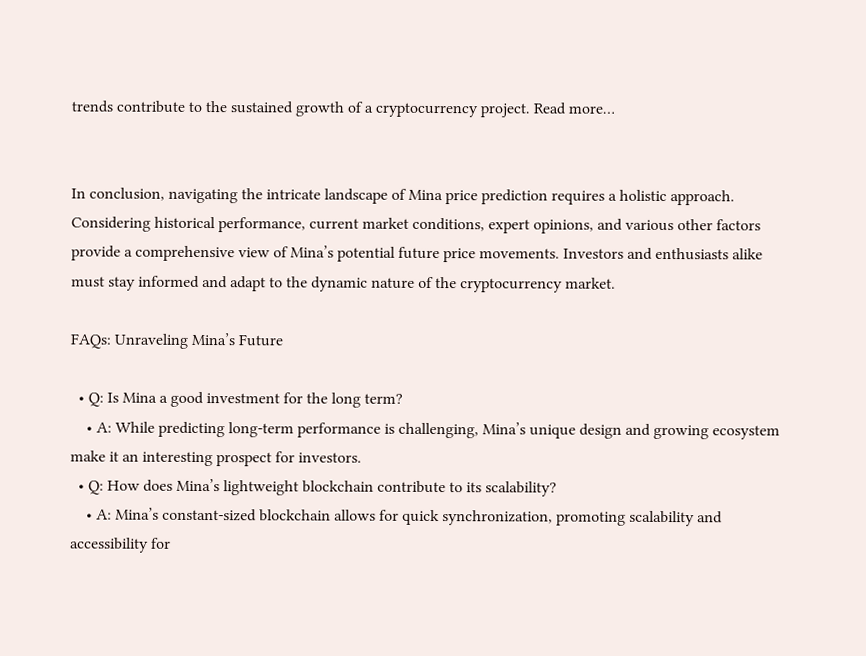trends contribute to the sustained growth of a cryptocurrency project. Read more…


In conclusion, navigating the intricate landscape of Mina price prediction requires a holistic approach. Considering historical performance, current market conditions, expert opinions, and various other factors provide a comprehensive view of Mina’s potential future price movements. Investors and enthusiasts alike must stay informed and adapt to the dynamic nature of the cryptocurrency market.

FAQs: Unraveling Mina’s Future

  • Q: Is Mina a good investment for the long term?
    • A: While predicting long-term performance is challenging, Mina’s unique design and growing ecosystem make it an interesting prospect for investors.
  • Q: How does Mina’s lightweight blockchain contribute to its scalability?
    • A: Mina’s constant-sized blockchain allows for quick synchronization, promoting scalability and accessibility for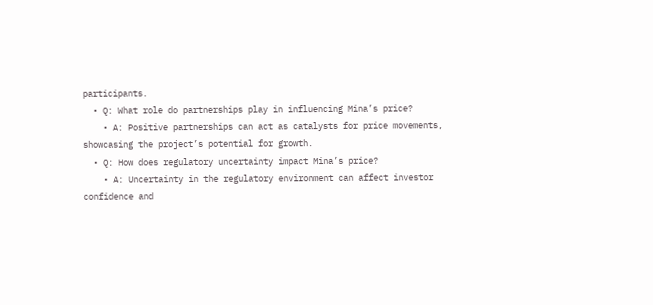participants.
  • Q: What role do partnerships play in influencing Mina’s price?
    • A: Positive partnerships can act as catalysts for price movements, showcasing the project’s potential for growth.
  • Q: How does regulatory uncertainty impact Mina’s price?
    • A: Uncertainty in the regulatory environment can affect investor confidence and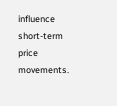influence short-term price movements.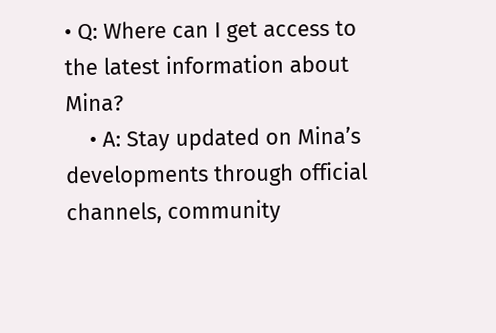• Q: Where can I get access to the latest information about Mina?
    • A: Stay updated on Mina’s developments through official channels, community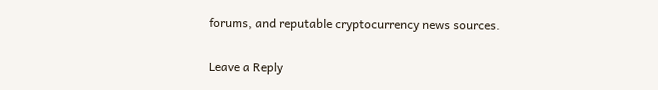forums, and reputable cryptocurrency news sources.

Leave a Reply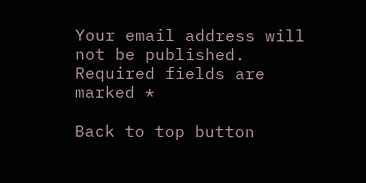Your email address will not be published. Required fields are marked *

Back to top button